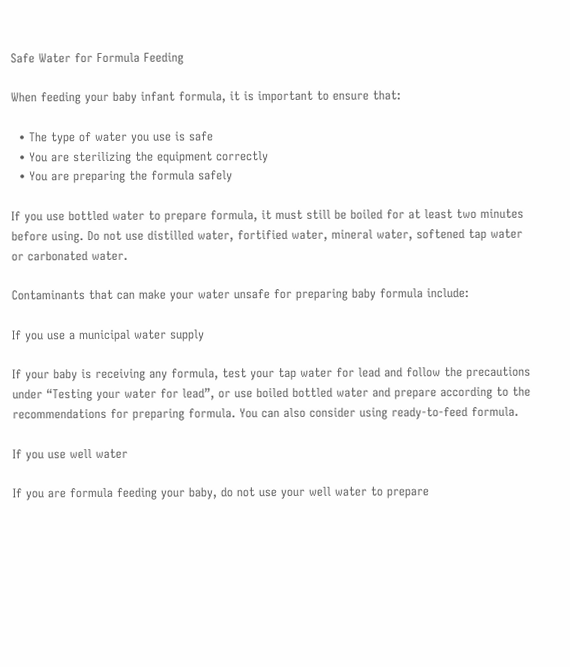Safe Water for Formula Feeding

When feeding your baby infant formula, it is important to ensure that:

  • The type of water you use is safe
  • You are sterilizing the equipment correctly
  • You are preparing the formula safely

If you use bottled water to prepare formula, it must still be boiled for at least two minutes before using. Do not use distilled water, fortified water, mineral water, softened tap water or carbonated water.

Contaminants that can make your water unsafe for preparing baby formula include:

If you use a municipal water supply

If your baby is receiving any formula, test your tap water for lead and follow the precautions under “Testing your water for lead”, or use boiled bottled water and prepare according to the recommendations for preparing formula. You can also consider using ready-to-feed formula.

If you use well water

If you are formula feeding your baby, do not use your well water to prepare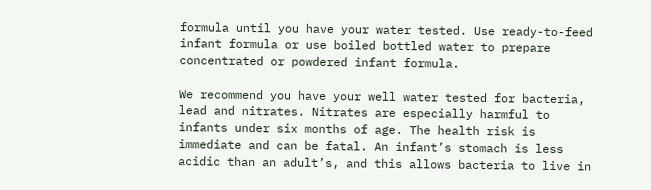formula until you have your water tested. Use ready-to-feed infant formula or use boiled bottled water to prepare concentrated or powdered infant formula.

We recommend you have your well water tested for bacteria, lead and nitrates. Nitrates are especially harmful to infants under six months of age. The health risk is immediate and can be fatal. An infant’s stomach is less acidic than an adult’s, and this allows bacteria to live in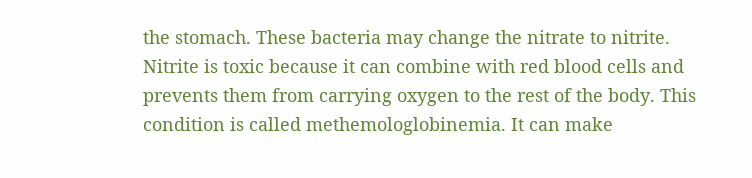the stomach. These bacteria may change the nitrate to nitrite. Nitrite is toxic because it can combine with red blood cells and prevents them from carrying oxygen to the rest of the body. This condition is called methemologlobinemia. It can make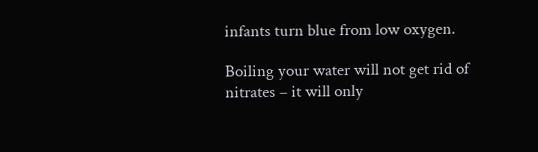infants turn blue from low oxygen.

Boiling your water will not get rid of nitrates – it will only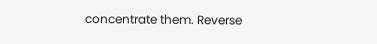concentrate them. Reverse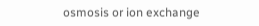osmosis or ion exchange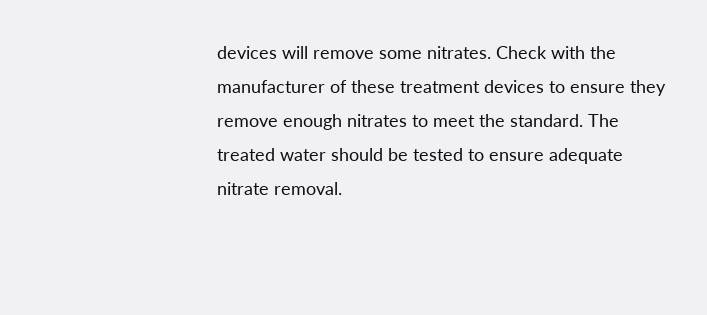devices will remove some nitrates. Check with the manufacturer of these treatment devices to ensure they remove enough nitrates to meet the standard. The treated water should be tested to ensure adequate nitrate removal.